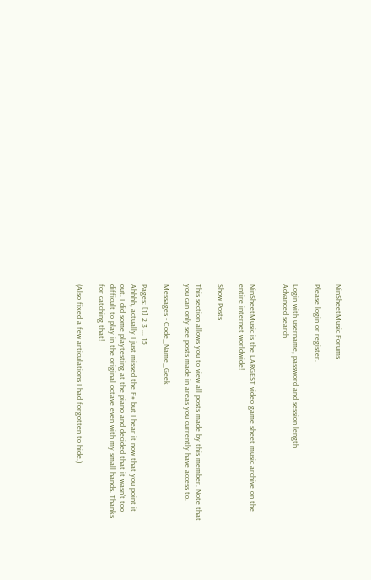NinSheetMusic Forums

Please login or register.

Login with username, password and session length
Advanced search


NinSheetMusic is the LARGEST video game sheet music archive on the entire internet worldwide!

Show Posts

This section allows you to view all posts made by this member. Note that you can only see posts made in areas you currently have access to.

Messages - Code_Name_Geek

Pages: [1] 2 3 ... 15
Ahhhh, actually I just missed the F# but I hear it now that you point it out. I did some playtesting at the piano and decided that it wasn't too difficult to play in the original octave even with my small hands. Thanks for catching that!

(Also fixed a few articulations I had forgotten to hide.)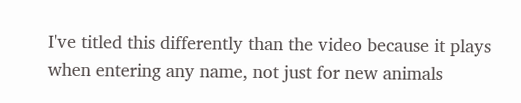I've titled this differently than the video because it plays when entering any name, not just for new animals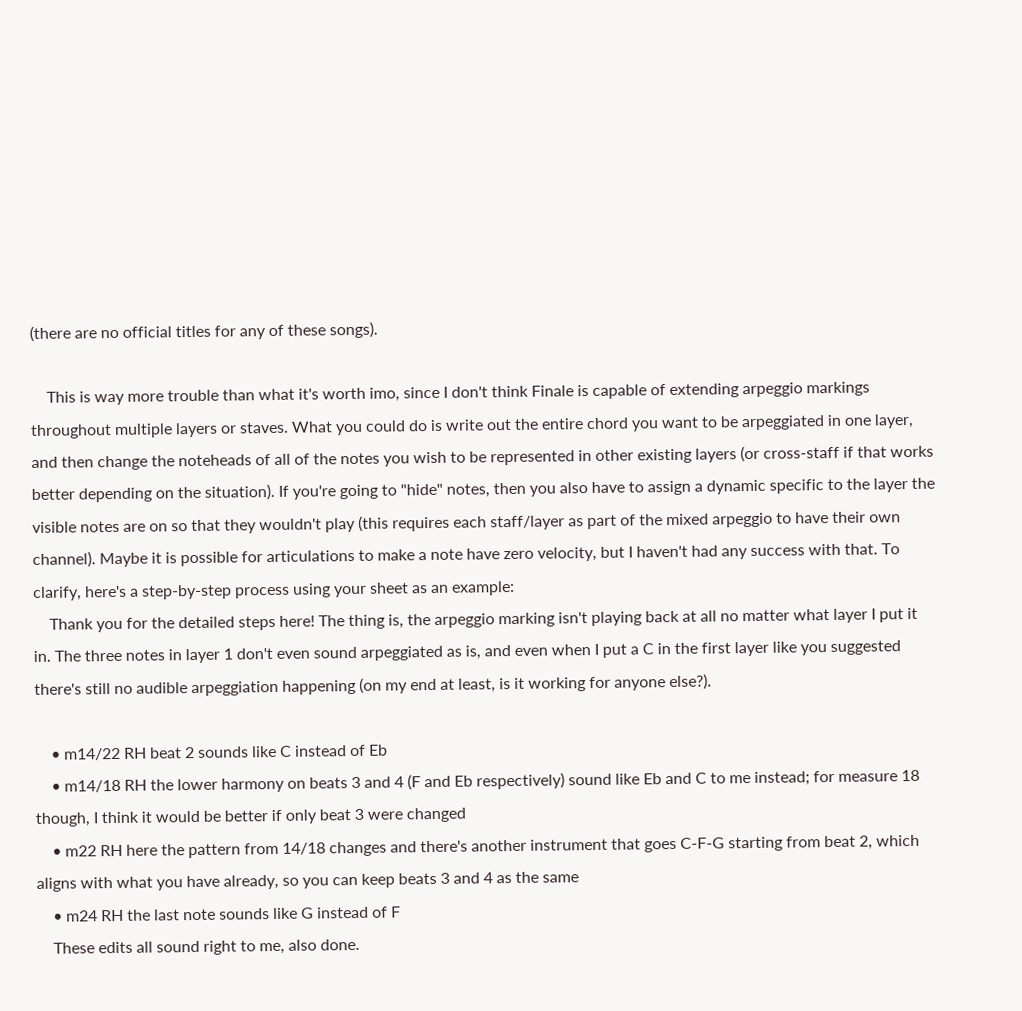(there are no official titles for any of these songs).

    This is way more trouble than what it's worth imo, since I don't think Finale is capable of extending arpeggio markings throughout multiple layers or staves. What you could do is write out the entire chord you want to be arpeggiated in one layer, and then change the noteheads of all of the notes you wish to be represented in other existing layers (or cross-staff if that works better depending on the situation). If you're going to "hide" notes, then you also have to assign a dynamic specific to the layer the visible notes are on so that they wouldn't play (this requires each staff/layer as part of the mixed arpeggio to have their own channel). Maybe it is possible for articulations to make a note have zero velocity, but I haven't had any success with that. To clarify, here's a step-by-step process using your sheet as an example:
    Thank you for the detailed steps here! The thing is, the arpeggio marking isn't playing back at all no matter what layer I put it in. The three notes in layer 1 don't even sound arpeggiated as is, and even when I put a C in the first layer like you suggested there's still no audible arpeggiation happening (on my end at least, is it working for anyone else?).

    • m14/22 RH beat 2 sounds like C instead of Eb
    • m14/18 RH the lower harmony on beats 3 and 4 (F and Eb respectively) sound like Eb and C to me instead; for measure 18 though, I think it would be better if only beat 3 were changed
    • m22 RH here the pattern from 14/18 changes and there's another instrument that goes C-F-G starting from beat 2, which aligns with what you have already, so you can keep beats 3 and 4 as the same
    • m24 RH the last note sounds like G instead of F
    These edits all sound right to me, also done.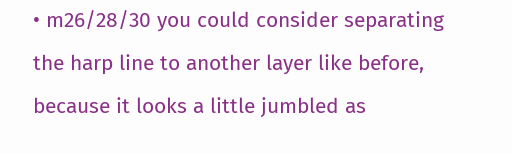• m26/28/30 you could consider separating the harp line to another layer like before, because it looks a little jumbled as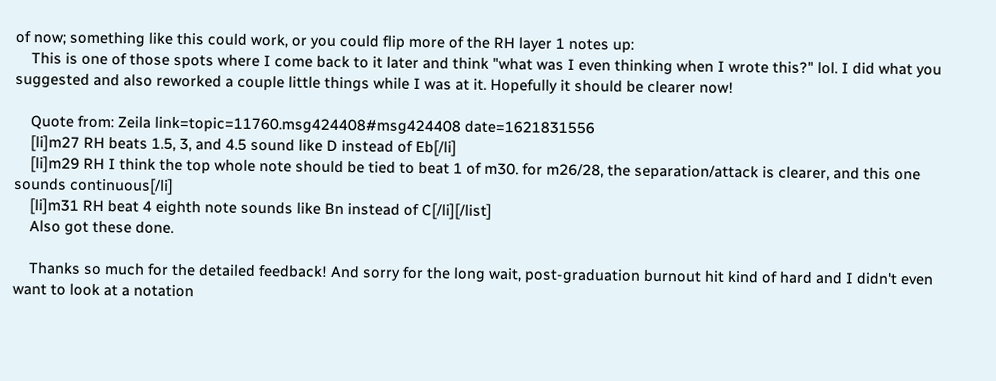of now; something like this could work, or you could flip more of the RH layer 1 notes up:
    This is one of those spots where I come back to it later and think "what was I even thinking when I wrote this?" lol. I did what you suggested and also reworked a couple little things while I was at it. Hopefully it should be clearer now!

    Quote from: Zeila link=topic=11760.msg424408#msg424408 date=1621831556
    [li]m27 RH beats 1.5, 3, and 4.5 sound like D instead of Eb[/li]
    [li]m29 RH I think the top whole note should be tied to beat 1 of m30. for m26/28, the separation/attack is clearer, and this one sounds continuous[/li]
    [li]m31 RH beat 4 eighth note sounds like Bn instead of C[/li][/list]
    Also got these done.

    Thanks so much for the detailed feedback! And sorry for the long wait, post-graduation burnout hit kind of hard and I didn't even want to look at a notation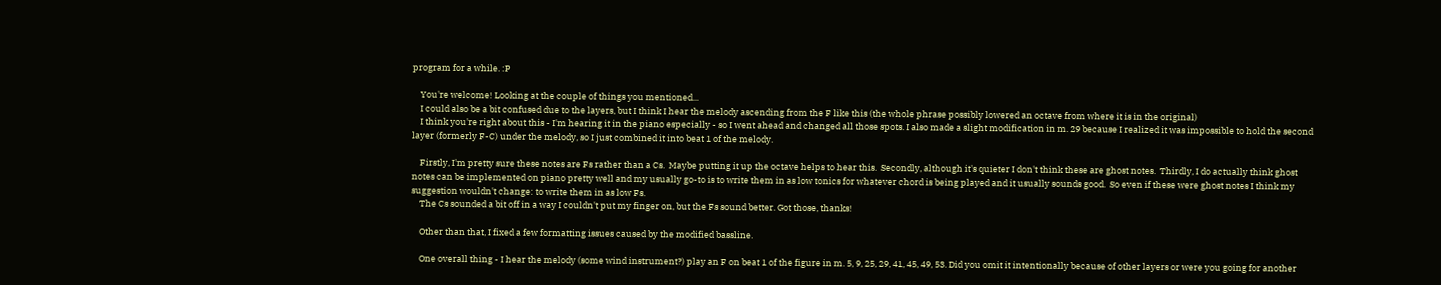program for a while. :P

    You're welcome! Looking at the couple of things you mentioned...
    I could also be a bit confused due to the layers, but I think I hear the melody ascending from the F like this (the whole phrase possibly lowered an octave from where it is in the original)
    I think you're right about this - I'm hearing it in the piano especially - so I went ahead and changed all those spots. I also made a slight modification in m. 29 because I realized it was impossible to hold the second layer (formerly F-C) under the melody, so I just combined it into beat 1 of the melody.

    Firstly, I'm pretty sure these notes are Fs rather than a Cs.  Maybe putting it up the octave helps to hear this.  Secondly, although it's quieter I don't think these are ghost notes.  Thirdly, I do actually think ghost notes can be implemented on piano pretty well and my usually go-to is to write them in as low tonics for whatever chord is being played and it usually sounds good.  So even if these were ghost notes I think my suggestion wouldn't change: to write them in as low Fs.
    The Cs sounded a bit off in a way I couldn't put my finger on, but the Fs sound better. Got those, thanks!

    Other than that, I fixed a few formatting issues caused by the modified bassline.

    One overall thing - I hear the melody (some wind instrument?) play an F on beat 1 of the figure in m. 5, 9, 25, 29, 41, 45, 49, 53. Did you omit it intentionally because of other layers or were you going for another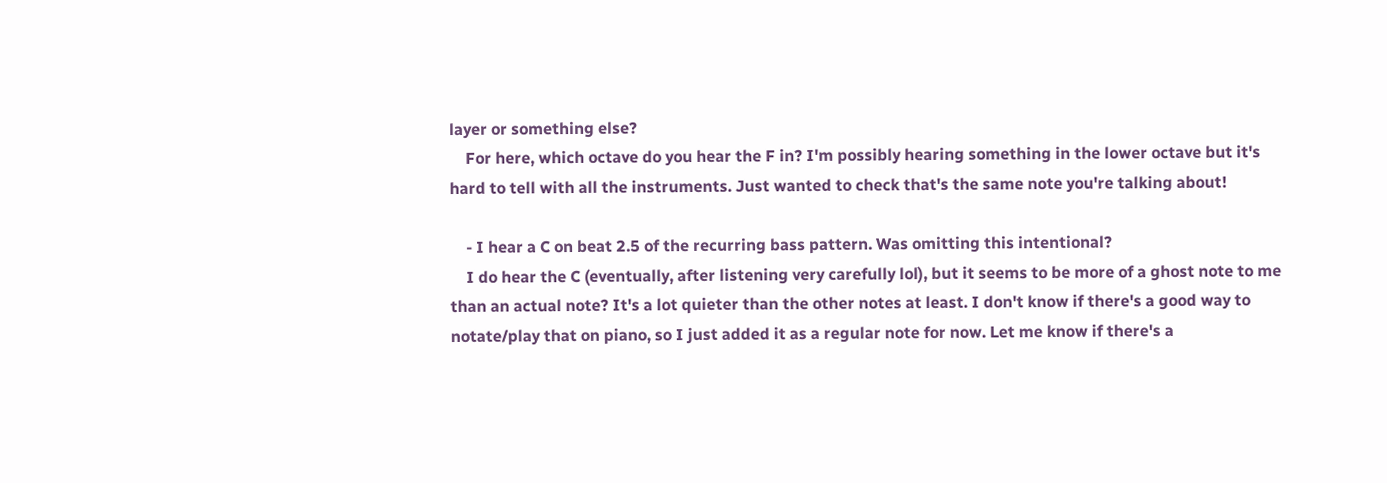layer or something else?
    For here, which octave do you hear the F in? I'm possibly hearing something in the lower octave but it's hard to tell with all the instruments. Just wanted to check that's the same note you're talking about!

    - I hear a C on beat 2.5 of the recurring bass pattern. Was omitting this intentional?
    I do hear the C (eventually, after listening very carefully lol), but it seems to be more of a ghost note to me than an actual note? It's a lot quieter than the other notes at least. I don't know if there's a good way to notate/play that on piano, so I just added it as a regular note for now. Let me know if there's a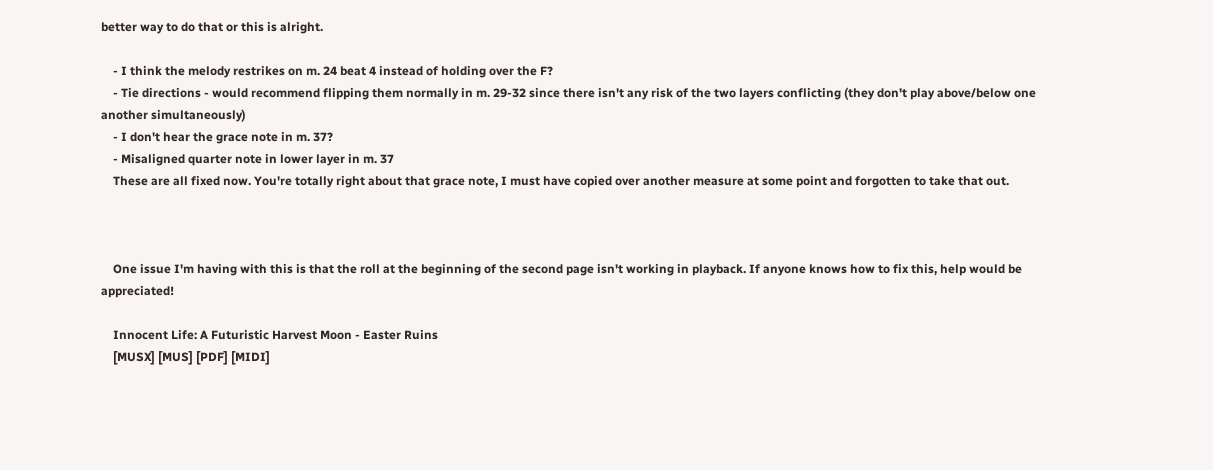better way to do that or this is alright.

    - I think the melody restrikes on m. 24 beat 4 instead of holding over the F?
    - Tie directions - would recommend flipping them normally in m. 29-32 since there isn't any risk of the two layers conflicting (they don't play above/below one another simultaneously)
    - I don't hear the grace note in m. 37?
    - Misaligned quarter note in lower layer in m. 37
    These are all fixed now. You're totally right about that grace note, I must have copied over another measure at some point and forgotten to take that out.



    One issue I'm having with this is that the roll at the beginning of the second page isn't working in playback. If anyone knows how to fix this, help would be appreciated!

    Innocent Life: A Futuristic Harvest Moon - Easter Ruins
    [MUSX] [MUS] [PDF] [MIDI]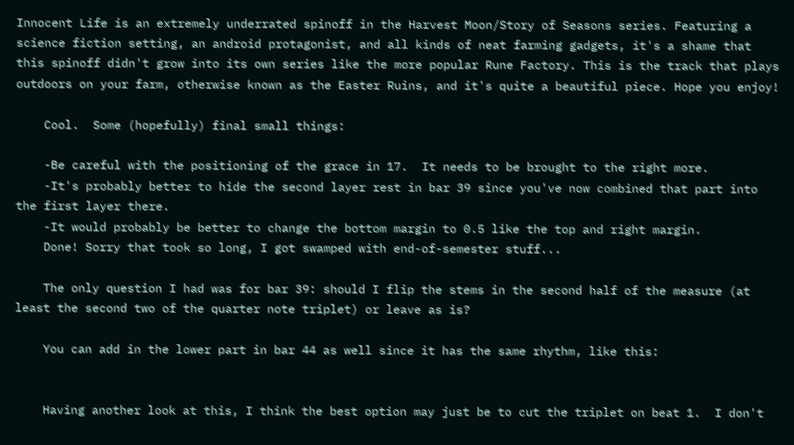Innocent Life is an extremely underrated spinoff in the Harvest Moon/Story of Seasons series. Featuring a science fiction setting, an android protagonist, and all kinds of neat farming gadgets, it's a shame that this spinoff didn't grow into its own series like the more popular Rune Factory. This is the track that plays outdoors on your farm, otherwise known as the Easter Ruins, and it's quite a beautiful piece. Hope you enjoy!

    Cool.  Some (hopefully) final small things:

    -Be careful with the positioning of the grace in 17.  It needs to be brought to the right more.
    -It's probably better to hide the second layer rest in bar 39 since you've now combined that part into the first layer there.
    -It would probably be better to change the bottom margin to 0.5 like the top and right margin.
    Done! Sorry that took so long, I got swamped with end-of-semester stuff...

    The only question I had was for bar 39: should I flip the stems in the second half of the measure (at least the second two of the quarter note triplet) or leave as is?

    You can add in the lower part in bar 44 as well since it has the same rhythm, like this:


    Having another look at this, I think the best option may just be to cut the triplet on beat 1.  I don't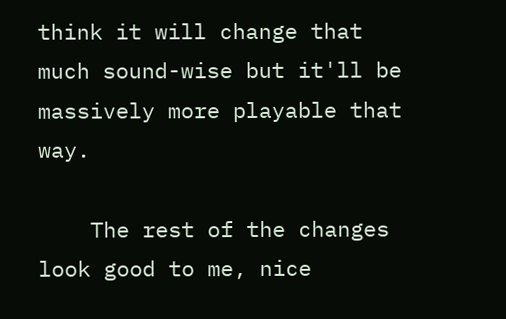think it will change that much sound-wise but it'll be massively more playable that way.

    The rest of the changes look good to me, nice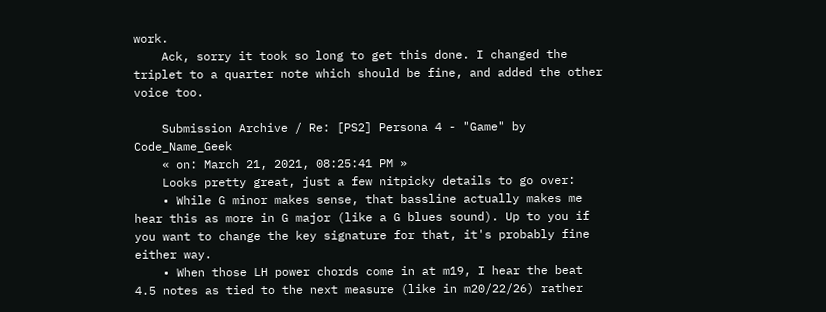work.
    Ack, sorry it took so long to get this done. I changed the triplet to a quarter note which should be fine, and added the other voice too.

    Submission Archive / Re: [PS2] Persona 4 - "Game" by Code_Name_Geek
    « on: March 21, 2021, 08:25:41 PM »
    Looks pretty great, just a few nitpicky details to go over:
    • While G minor makes sense, that bassline actually makes me hear this as more in G major (like a G blues sound). Up to you if you want to change the key signature for that, it's probably fine either way.
    • When those LH power chords come in at m19, I hear the beat 4.5 notes as tied to the next measure (like in m20/22/26) rather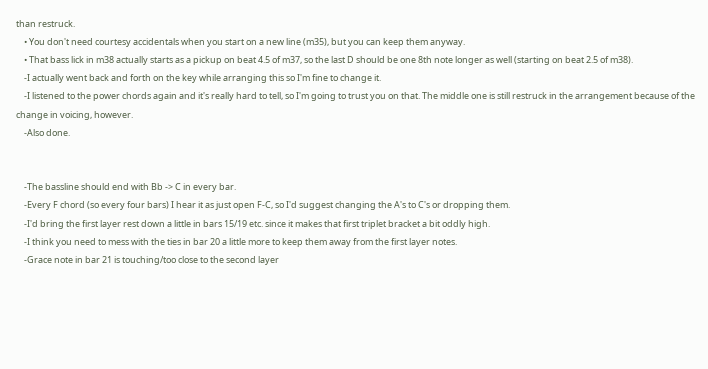than restruck.
    • You don't need courtesy accidentals when you start on a new line (m35), but you can keep them anyway.
    • That bass lick in m38 actually starts as a pickup on beat 4.5 of m37, so the last D should be one 8th note longer as well (starting on beat 2.5 of m38).
    -I actually went back and forth on the key while arranging this so I'm fine to change it.
    -I listened to the power chords again and it's really hard to tell, so I'm going to trust you on that. The middle one is still restruck in the arrangement because of the change in voicing, however.
    -Also done.


    -The bassline should end with Bb -> C in every bar.
    -Every F chord (so every four bars) I hear it as just open F-C, so I'd suggest changing the A's to C's or dropping them.
    -I'd bring the first layer rest down a little in bars 15/19 etc. since it makes that first triplet bracket a bit oddly high.
    -I think you need to mess with the ties in bar 20 a little more to keep them away from the first layer notes.
    -Grace note in bar 21 is touching/too close to the second layer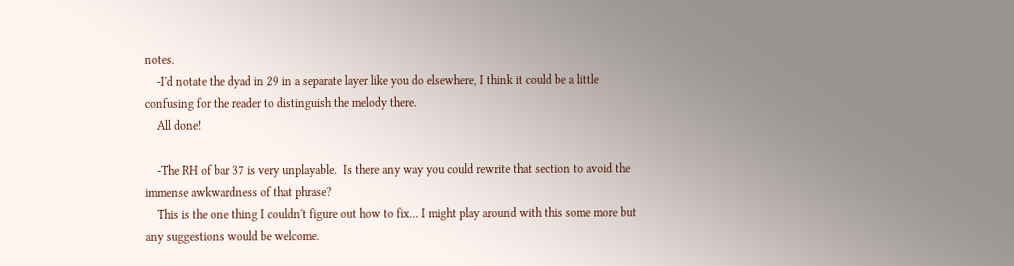notes.
    -I'd notate the dyad in 29 in a separate layer like you do elsewhere, I think it could be a little confusing for the reader to distinguish the melody there.
    All done!

    -The RH of bar 37 is very unplayable.  Is there any way you could rewrite that section to avoid the immense awkwardness of that phrase?
    This is the one thing I couldn't figure out how to fix... I might play around with this some more but any suggestions would be welcome.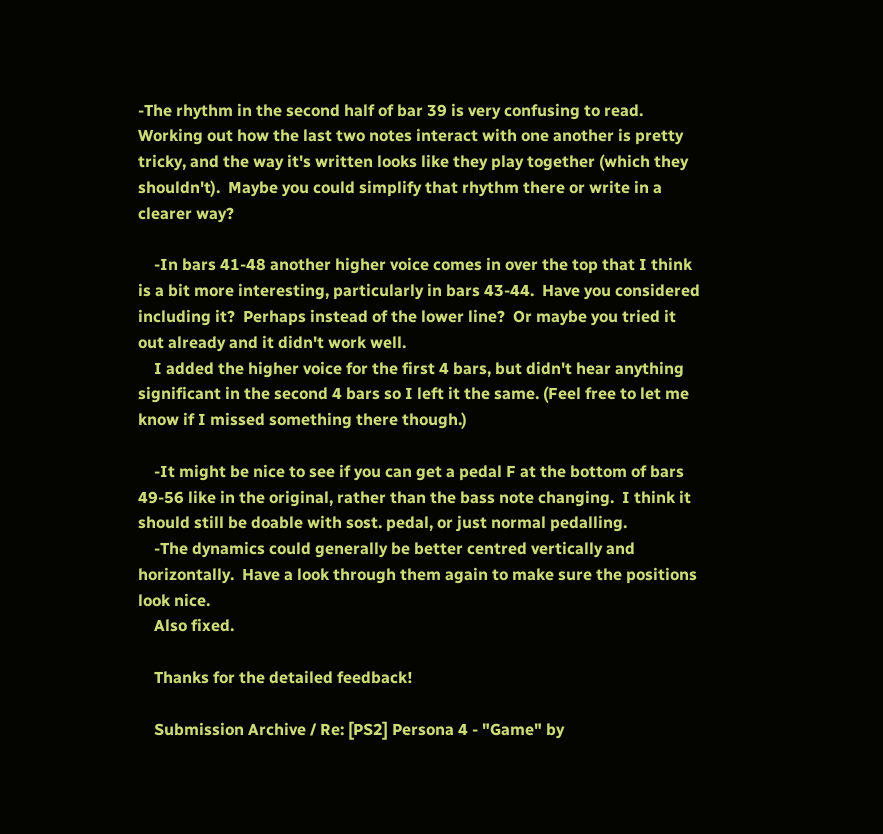-The rhythm in the second half of bar 39 is very confusing to read.  Working out how the last two notes interact with one another is pretty tricky, and the way it's written looks like they play together (which they shouldn't).  Maybe you could simplify that rhythm there or write in a clearer way?

    -In bars 41-48 another higher voice comes in over the top that I think is a bit more interesting, particularly in bars 43-44.  Have you considered including it?  Perhaps instead of the lower line?  Or maybe you tried it out already and it didn't work well.
    I added the higher voice for the first 4 bars, but didn't hear anything significant in the second 4 bars so I left it the same. (Feel free to let me know if I missed something there though.)

    -It might be nice to see if you can get a pedal F at the bottom of bars 49-56 like in the original, rather than the bass note changing.  I think it should still be doable with sost. pedal, or just normal pedalling.
    -The dynamics could generally be better centred vertically and horizontally.  Have a look through them again to make sure the positions look nice.
    Also fixed.

    Thanks for the detailed feedback!

    Submission Archive / Re: [PS2] Persona 4 - "Game" by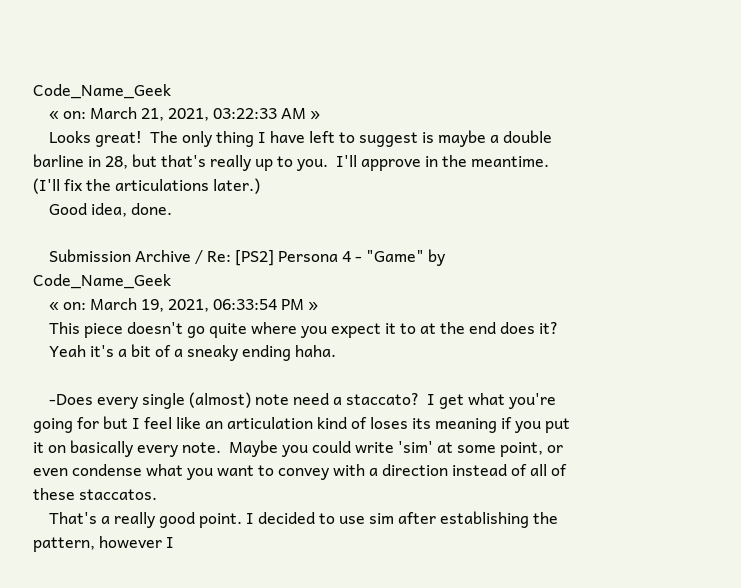Code_Name_Geek
    « on: March 21, 2021, 03:22:33 AM »
    Looks great!  The only thing I have left to suggest is maybe a double barline in 28, but that's really up to you.  I'll approve in the meantime.  (I'll fix the articulations later.)
    Good idea, done.

    Submission Archive / Re: [PS2] Persona 4 - "Game" by Code_Name_Geek
    « on: March 19, 2021, 06:33:54 PM »
    This piece doesn't go quite where you expect it to at the end does it?
    Yeah it's a bit of a sneaky ending haha.

    -Does every single (almost) note need a staccato?  I get what you're going for but I feel like an articulation kind of loses its meaning if you put it on basically every note.  Maybe you could write 'sim' at some point, or even condense what you want to convey with a direction instead of all of these staccatos.
    That's a really good point. I decided to use sim after establishing the pattern, however I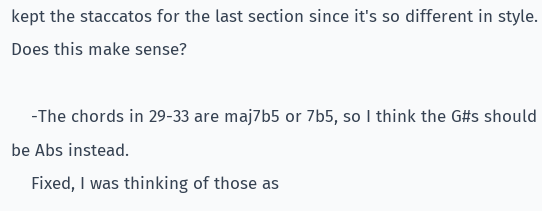kept the staccatos for the last section since it's so different in style. Does this make sense?

    -The chords in 29-33 are maj7b5 or 7b5, so I think the G#s should be Abs instead.
    Fixed, I was thinking of those as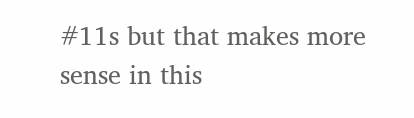#11s but that makes more sense in this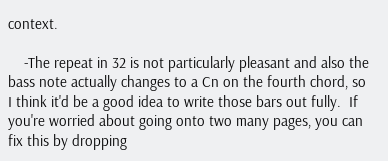context.

    -The repeat in 32 is not particularly pleasant and also the bass note actually changes to a Cn on the fourth chord, so I think it'd be a good idea to write those bars out fully.  If you're worried about going onto two many pages, you can fix this by dropping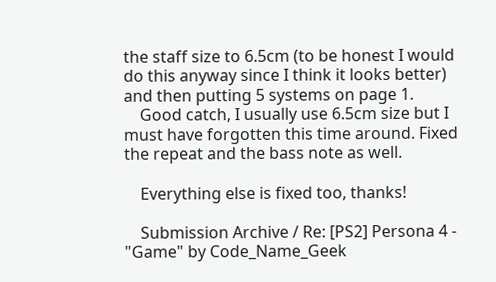the staff size to 6.5cm (to be honest I would do this anyway since I think it looks better) and then putting 5 systems on page 1.
    Good catch, I usually use 6.5cm size but I must have forgotten this time around. Fixed the repeat and the bass note as well.

    Everything else is fixed too, thanks!

    Submission Archive / Re: [PS2] Persona 4 - "Game" by Code_Name_Geek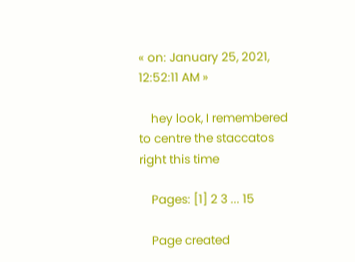« on: January 25, 2021, 12:52:11 AM »

    hey look, I remembered to centre the staccatos right this time

    Pages: [1] 2 3 ... 15

    Page created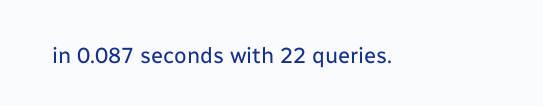in 0.087 seconds with 22 queries.